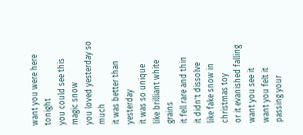want you were here tonight
you could see this magic snow
you loved yesterday so much
it was better than yesterday
it was so unique
like brilliant white grains
it fell rare and thin
it didn't dissolve
like fake snow in christmas toy
or it evanished falling
want you see it
want you felt it
passing your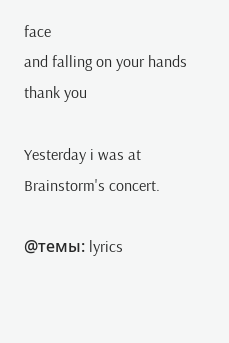face
and falling on your hands
thank you

Yesterday i was at Brainstorm's concert.

@темы: lyrics